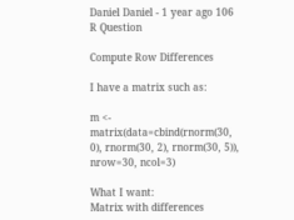Daniel Daniel - 1 year ago 106
R Question

Compute Row Differences

I have a matrix such as:

m <- matrix(data=cbind(rnorm(30, 0), rnorm(30, 2), rnorm(30, 5)), nrow=30, ncol=3)

What I want:
Matrix with differences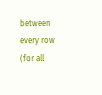between every row (for all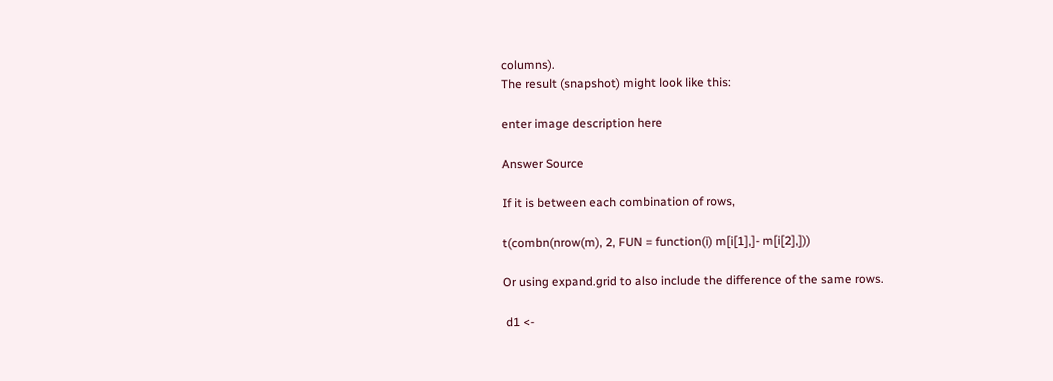columns).
The result (snapshot) might look like this:

enter image description here

Answer Source

If it is between each combination of rows,

t(combn(nrow(m), 2, FUN = function(i) m[i[1],]- m[i[2],]))

Or using expand.grid to also include the difference of the same rows.

 d1 <-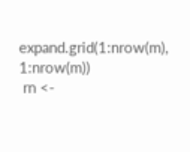expand.grid(1:nrow(m), 1:nrow(m))
 rn <-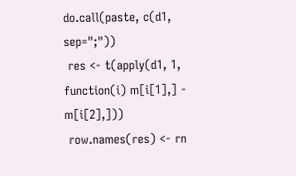do.call(paste, c(d1,  sep=";"))
 res <- t(apply(d1, 1, function(i) m[i[1],] - m[i[2],]))
 row.names(res) <- rn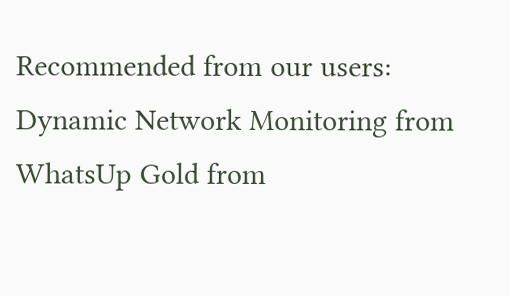Recommended from our users: Dynamic Network Monitoring from WhatsUp Gold from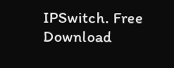IPSwitch. Free Download